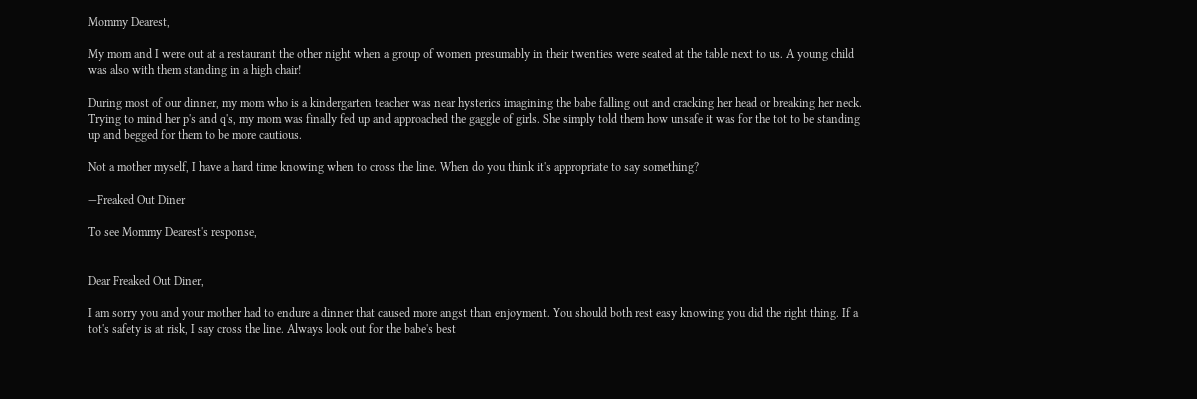Mommy Dearest,

My mom and I were out at a restaurant the other night when a group of women presumably in their twenties were seated at the table next to us. A young child was also with them standing in a high chair!

During most of our dinner, my mom who is a kindergarten teacher was near hysterics imagining the babe falling out and cracking her head or breaking her neck. Trying to mind her p's and q's, my mom was finally fed up and approached the gaggle of girls. She simply told them how unsafe it was for the tot to be standing up and begged for them to be more cautious.

Not a mother myself, I have a hard time knowing when to cross the line. When do you think it's appropriate to say something?

—Freaked Out Diner

To see Mommy Dearest's response,


Dear Freaked Out Diner,

I am sorry you and your mother had to endure a dinner that caused more angst than enjoyment. You should both rest easy knowing you did the right thing. If a tot's safety is at risk, I say cross the line. Always look out for the babe's best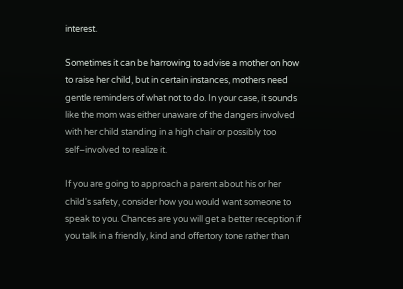interest.

Sometimes it can be harrowing to advise a mother on how to raise her child, but in certain instances, mothers need gentle reminders of what not to do. In your case, it sounds like the mom was either unaware of the dangers involved with her child standing in a high chair or possibly too self–involved to realize it.

If you are going to approach a parent about his or her child's safety, consider how you would want someone to speak to you. Chances are you will get a better reception if you talk in a friendly, kind and offertory tone rather than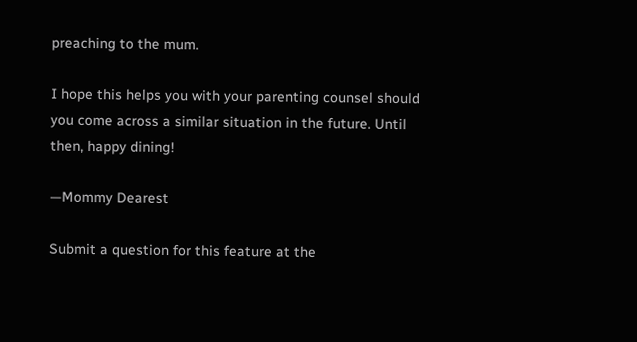preaching to the mum.

I hope this helps you with your parenting counsel should you come across a similar situation in the future. Until then, happy dining!

—Mommy Dearest

Submit a question for this feature at the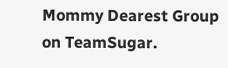Mommy Dearest Group on TeamSugar.